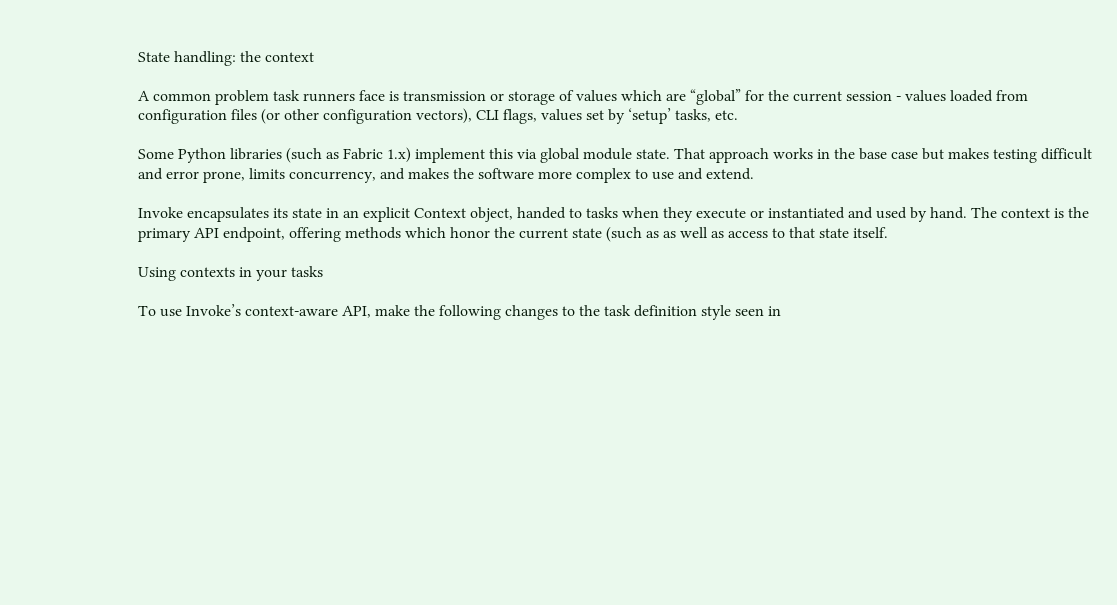State handling: the context

A common problem task runners face is transmission or storage of values which are “global” for the current session - values loaded from configuration files (or other configuration vectors), CLI flags, values set by ‘setup’ tasks, etc.

Some Python libraries (such as Fabric 1.x) implement this via global module state. That approach works in the base case but makes testing difficult and error prone, limits concurrency, and makes the software more complex to use and extend.

Invoke encapsulates its state in an explicit Context object, handed to tasks when they execute or instantiated and used by hand. The context is the primary API endpoint, offering methods which honor the current state (such as as well as access to that state itself.

Using contexts in your tasks

To use Invoke’s context-aware API, make the following changes to the task definition style seen in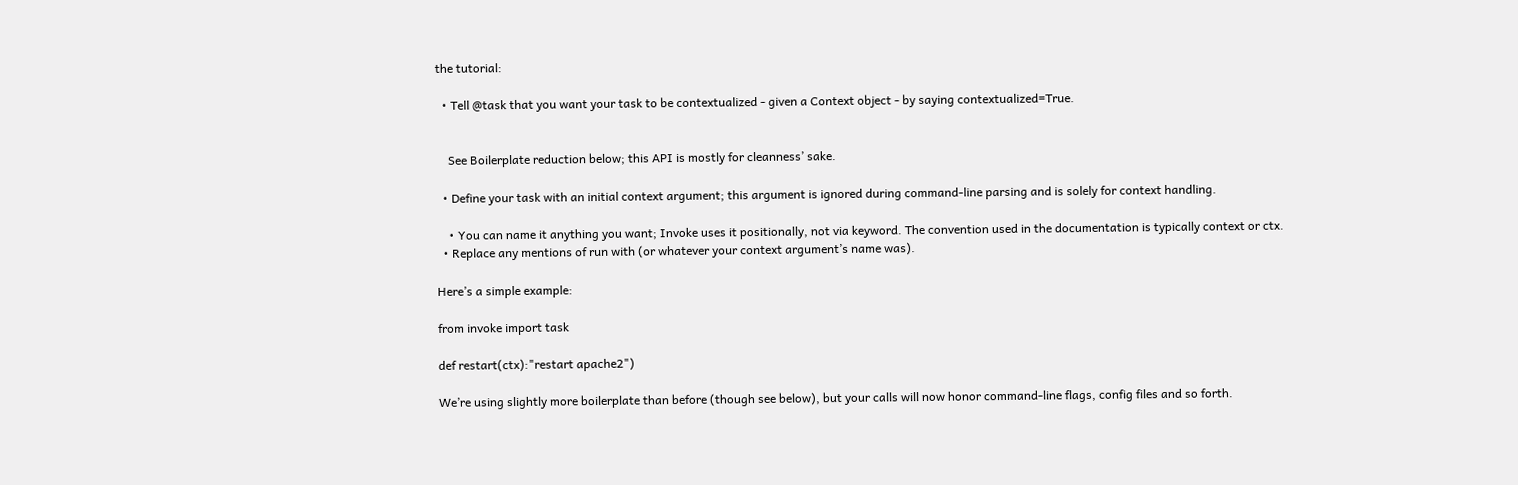the tutorial:

  • Tell @task that you want your task to be contextualized - given a Context object - by saying contextualized=True.


    See Boilerplate reduction below; this API is mostly for cleanness’ sake.

  • Define your task with an initial context argument; this argument is ignored during command-line parsing and is solely for context handling.

    • You can name it anything you want; Invoke uses it positionally, not via keyword. The convention used in the documentation is typically context or ctx.
  • Replace any mentions of run with (or whatever your context argument’s name was).

Here’s a simple example:

from invoke import task

def restart(ctx):"restart apache2")

We’re using slightly more boilerplate than before (though see below), but your calls will now honor command-line flags, config files and so forth.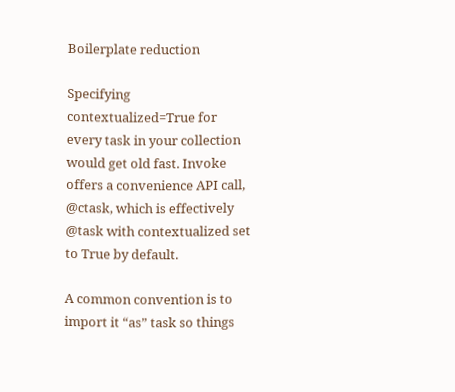Boilerplate reduction

Specifying contextualized=True for every task in your collection would get old fast. Invoke offers a convenience API call, @ctask, which is effectively @task with contextualized set to True by default.

A common convention is to import it “as” task so things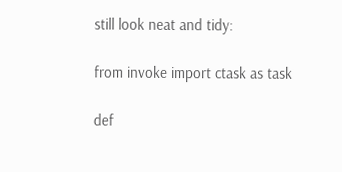still look neat and tidy:

from invoke import ctask as task

def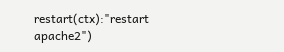restart(ctx):"restart apache2")